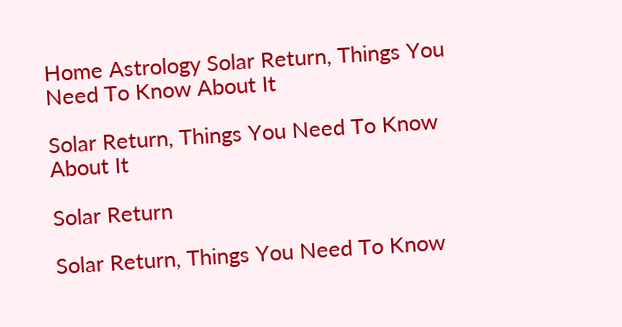Home Astrology Solar Return, Things You Need To Know About It

Solar Return, Things You Need To Know About It

Solar Return

Solar Return, Things You Need To Know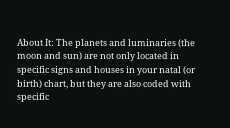About It: The planets and luminaries (the moon and sun) are not only located in specific signs and houses in your natal (or birth) chart, but they are also coded with specific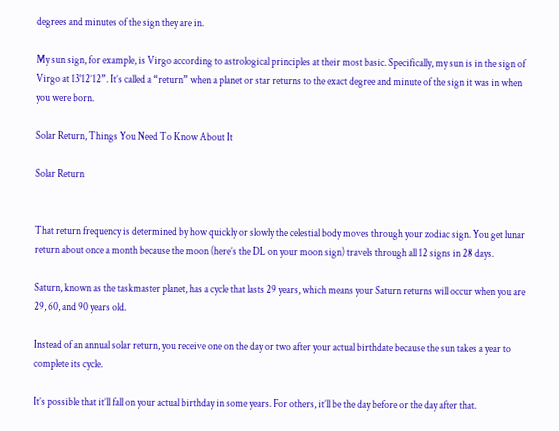degrees and minutes of the sign they are in.

My sun sign, for example, is Virgo according to astrological principles at their most basic. Specifically, my sun is in the sign of Virgo at 13°12’12”. It’s called a “return” when a planet or star returns to the exact degree and minute of the sign it was in when you were born.

Solar Return, Things You Need To Know About It

Solar Return


That return frequency is determined by how quickly or slowly the celestial body moves through your zodiac sign. You get lunar return about once a month because the moon (here’s the DL on your moon sign) travels through all 12 signs in 28 days.

Saturn, known as the taskmaster planet, has a cycle that lasts 29 years, which means your Saturn returns will occur when you are 29, 60, and 90 years old.

Instead of an annual solar return, you receive one on the day or two after your actual birthdate because the sun takes a year to complete its cycle.

It’s possible that it’ll fall on your actual birthday in some years. For others, it’ll be the day before or the day after that.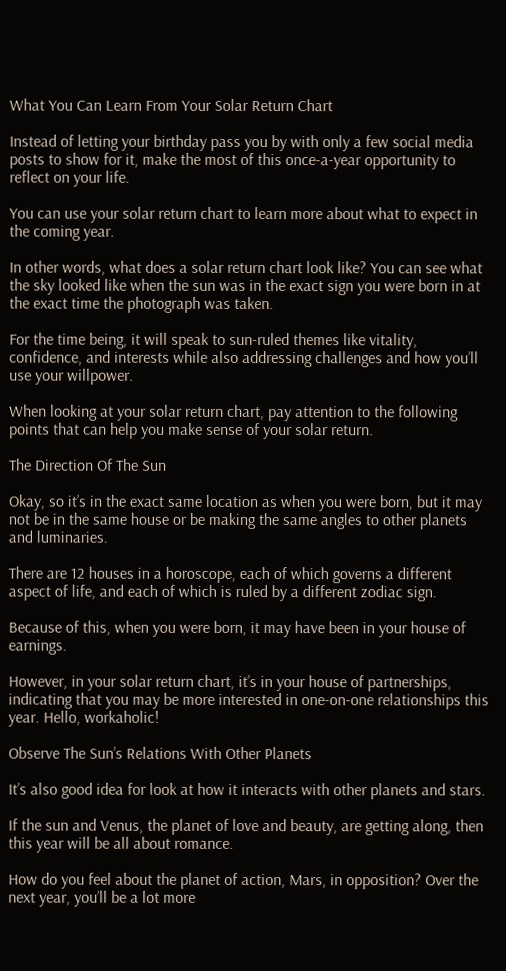What You Can Learn From Your Solar Return Chart

Instead of letting your birthday pass you by with only a few social media posts to show for it, make the most of this once-a-year opportunity to reflect on your life.

You can use your solar return chart to learn more about what to expect in the coming year.

In other words, what does a solar return chart look like? You can see what the sky looked like when the sun was in the exact sign you were born in at the exact time the photograph was taken.

For the time being, it will speak to sun-ruled themes like vitality, confidence, and interests while also addressing challenges and how you’ll use your willpower.

When looking at your solar return chart, pay attention to the following points that can help you make sense of your solar return.

The Direction Of The Sun

Okay, so it’s in the exact same location as when you were born, but it may not be in the same house or be making the same angles to other planets and luminaries.

There are 12 houses in a horoscope, each of which governs a different aspect of life, and each of which is ruled by a different zodiac sign.

Because of this, when you were born, it may have been in your house of earnings.

However, in your solar return chart, it’s in your house of partnerships, indicating that you may be more interested in one-on-one relationships this year. Hello, workaholic!

Observe The Sun’s Relations With Other Planets

It’s also good idea for look at how it interacts with other planets and stars.

If the sun and Venus, the planet of love and beauty, are getting along, then this year will be all about romance.

How do you feel about the planet of action, Mars, in opposition? Over the next year, you’ll be a lot more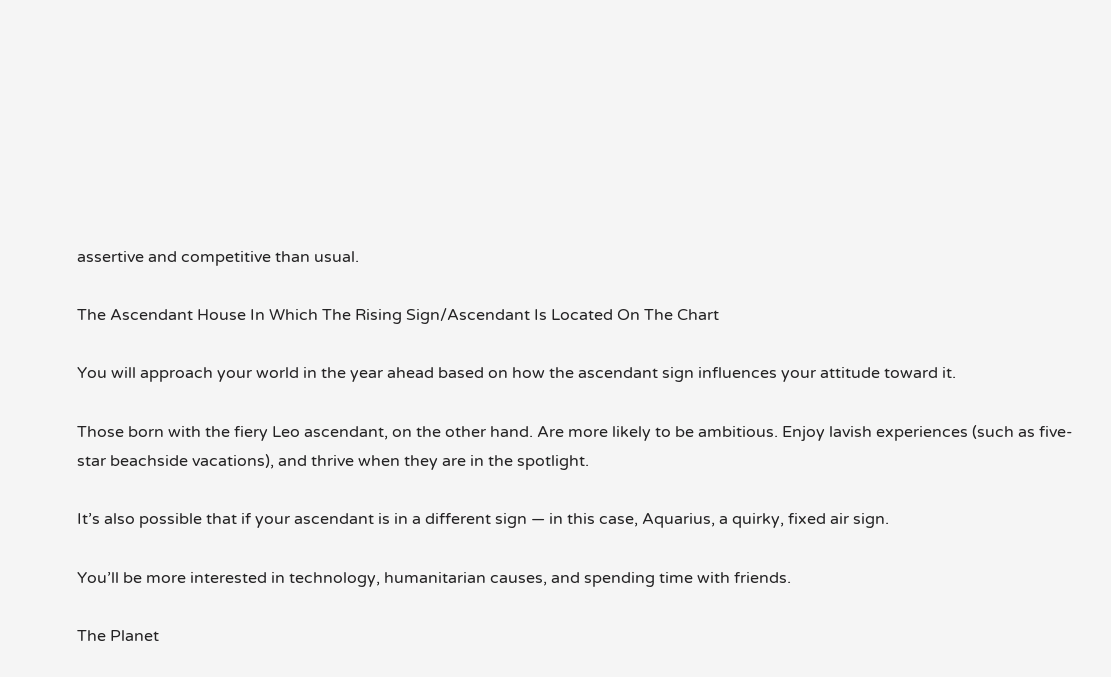assertive and competitive than usual.

The Ascendant House In Which The Rising Sign/Ascendant Is Located On The Chart

You will approach your world in the year ahead based on how the ascendant sign influences your attitude toward it.

Those born with the fiery Leo ascendant, on the other hand. Are more likely to be ambitious. Enjoy lavish experiences (such as five-star beachside vacations), and thrive when they are in the spotlight.

It’s also possible that if your ascendant is in a different sign — in this case, Aquarius, a quirky, fixed air sign.

You’ll be more interested in technology, humanitarian causes, and spending time with friends.

The Planet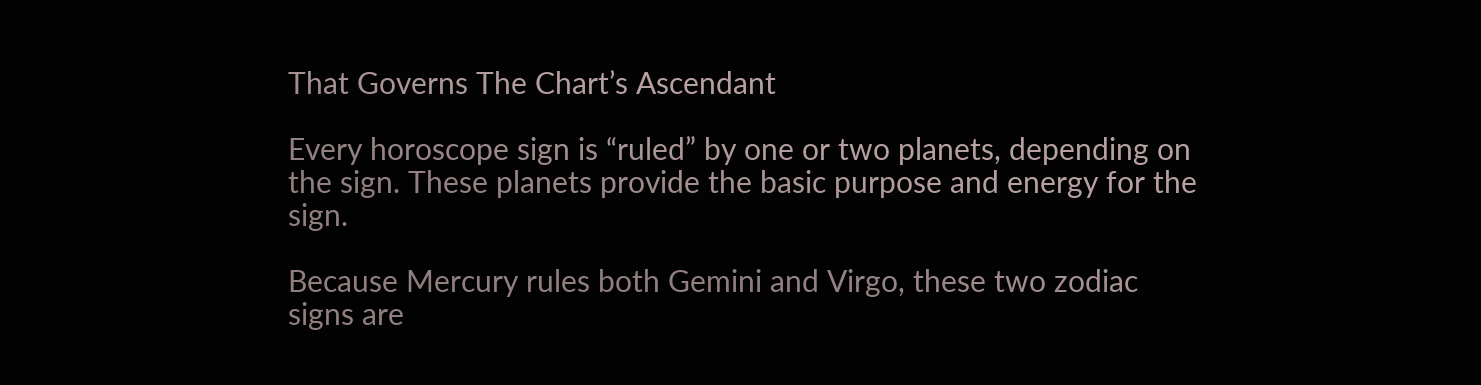That Governs The Chart’s Ascendant

Every horoscope sign is “ruled” by one or two planets, depending on the sign. These planets provide the basic purpose and energy for the sign.

Because Mercury rules both Gemini and Virgo, these two zodiac signs are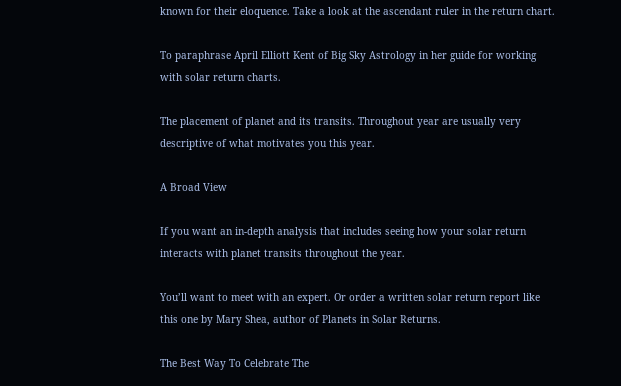known for their eloquence. Take a look at the ascendant ruler in the return chart.

To paraphrase April Elliott Kent of Big Sky Astrology in her guide for working with solar return charts.

The placement of planet and its transits. Throughout year are usually very descriptive of what motivates you this year.

A Broad View

If you want an in-depth analysis that includes seeing how your solar return interacts with planet transits throughout the year.

You’ll want to meet with an expert. Or order a written solar return report like this one by Mary Shea, author of Planets in Solar Returns.

The Best Way To Celebrate The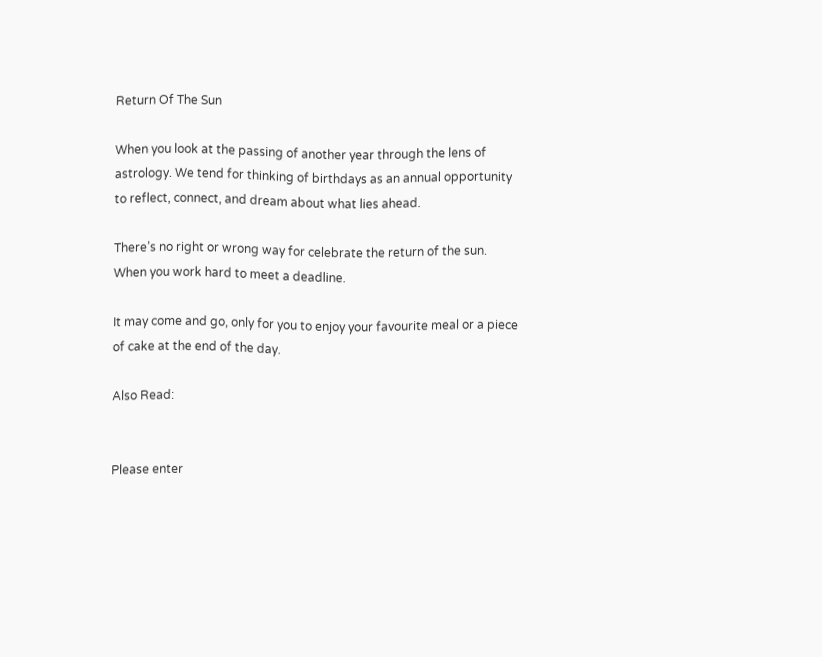Return Of The Sun

When you look at the passing of another year through the lens of astrology. We tend for thinking of birthdays as an annual opportunity to reflect, connect, and dream about what lies ahead.

There’s no right or wrong way for celebrate the return of the sun. When you work hard to meet a deadline.

It may come and go, only for you to enjoy your favourite meal or a piece of cake at the end of the day.

Also Read:


Please enter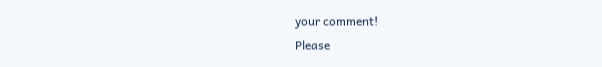your comment!
Please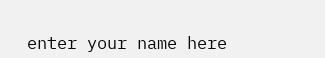enter your name here